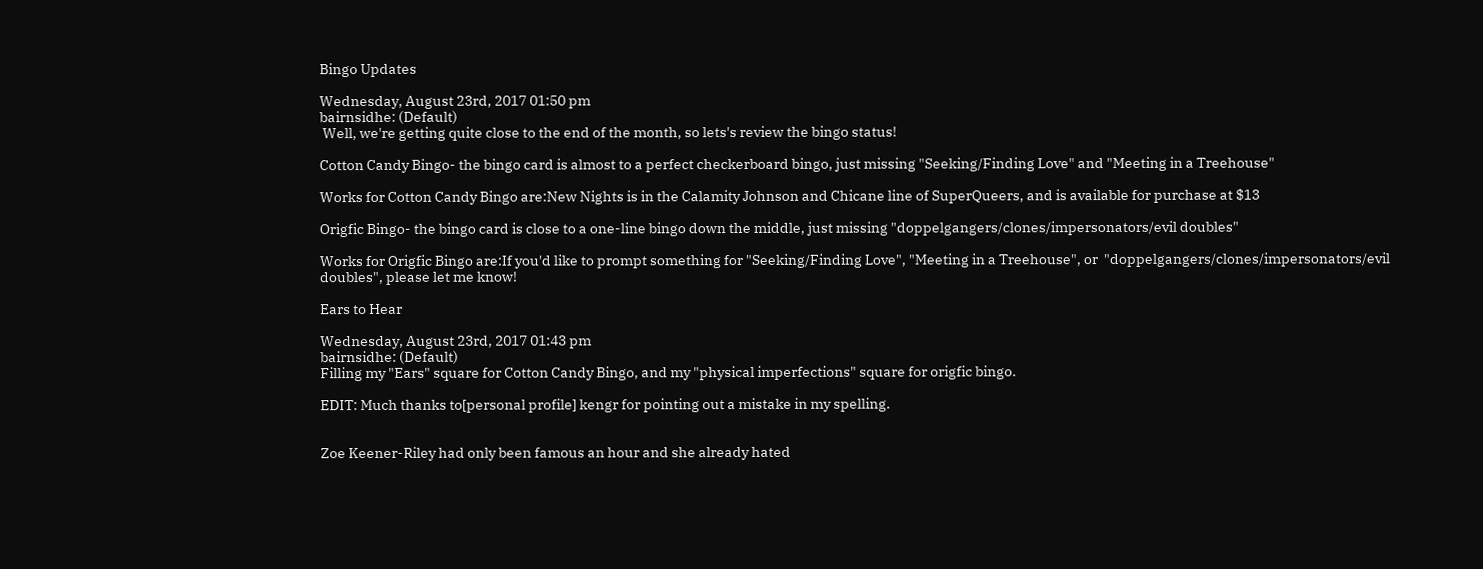Bingo Updates

Wednesday, August 23rd, 2017 01:50 pm
bairnsidhe: (Default)
 Well, we're getting quite close to the end of the month, so lets's review the bingo status!

Cotton Candy Bingo- the bingo card is almost to a perfect checkerboard bingo, just missing "Seeking/Finding Love" and "Meeting in a Treehouse"

Works for Cotton Candy Bingo are:New Nights is in the Calamity Johnson and Chicane line of SuperQueers, and is available for purchase at $13

Origfic Bingo- the bingo card is close to a one-line bingo down the middle, just missing "doppelgangers/clones/impersonators/evil doubles"

Works for Origfic Bingo are:If you'd like to prompt something for "Seeking/Finding Love", "Meeting in a Treehouse", or  "doppelgangers/clones/impersonators/evil doubles", please let me know!

Ears to Hear

Wednesday, August 23rd, 2017 01:43 pm
bairnsidhe: (Default)
Filling my "Ears" square for Cotton Candy Bingo, and my "physical imperfections" square for origfic bingo.

EDIT: Much thanks to[personal profile] kengr for pointing out a mistake in my spelling.


Zoe Keener-Riley had only been famous an hour and she already hated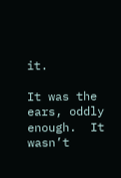it.

It was the ears, oddly enough.  It wasn’t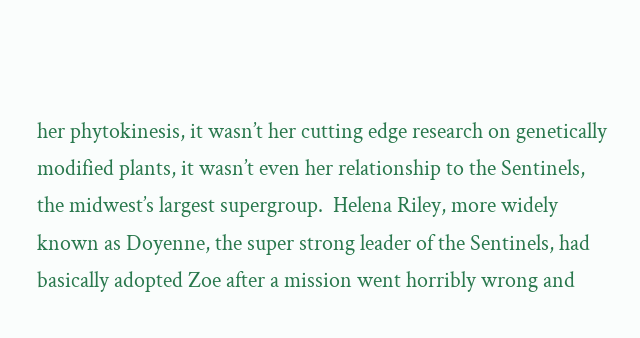her phytokinesis, it wasn’t her cutting edge research on genetically modified plants, it wasn’t even her relationship to the Sentinels,  the midwest’s largest supergroup.  Helena Riley, more widely known as Doyenne, the super strong leader of the Sentinels, had basically adopted Zoe after a mission went horribly wrong and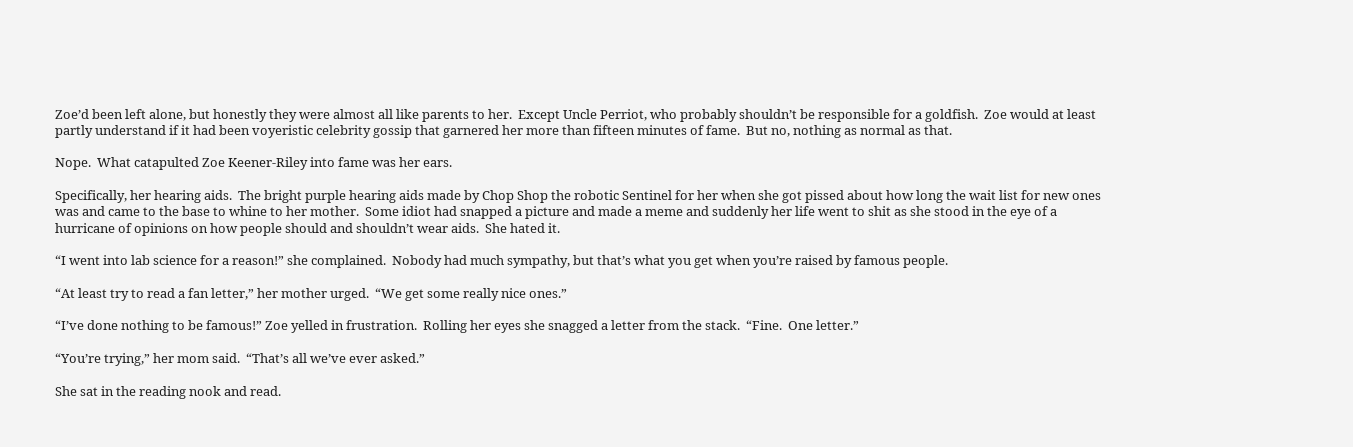Zoe’d been left alone, but honestly they were almost all like parents to her.  Except Uncle Perriot, who probably shouldn’t be responsible for a goldfish.  Zoe would at least partly understand if it had been voyeristic celebrity gossip that garnered her more than fifteen minutes of fame.  But no, nothing as normal as that.

Nope.  What catapulted Zoe Keener-Riley into fame was her ears.

Specifically, her hearing aids.  The bright purple hearing aids made by Chop Shop the robotic Sentinel for her when she got pissed about how long the wait list for new ones was and came to the base to whine to her mother.  Some idiot had snapped a picture and made a meme and suddenly her life went to shit as she stood in the eye of a hurricane of opinions on how people should and shouldn’t wear aids.  She hated it.

“I went into lab science for a reason!” she complained.  Nobody had much sympathy, but that’s what you get when you’re raised by famous people.

“At least try to read a fan letter,” her mother urged.  “We get some really nice ones.”

“I’ve done nothing to be famous!” Zoe yelled in frustration.  Rolling her eyes she snagged a letter from the stack.  “Fine.  One letter.”

“You’re trying,” her mom said.  “That’s all we’ve ever asked.”

She sat in the reading nook and read.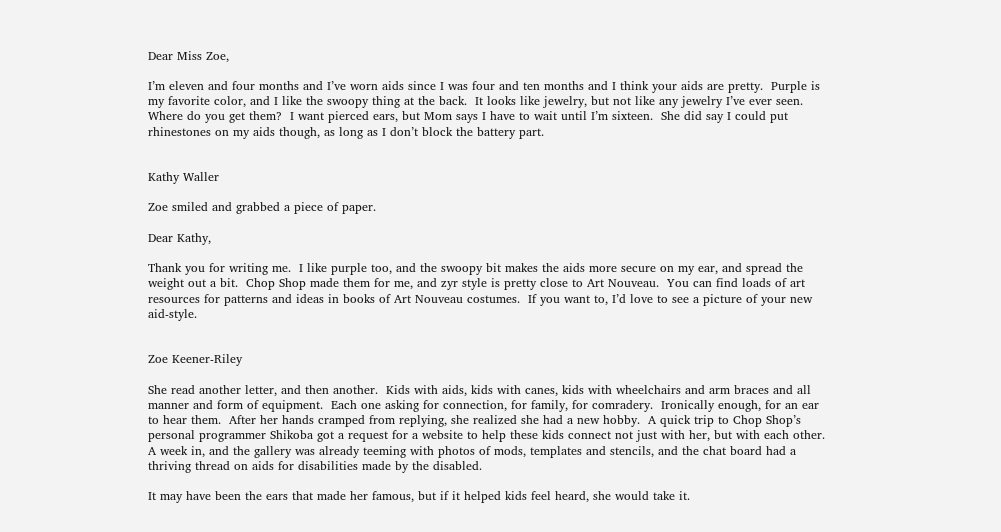Dear Miss Zoe,

I’m eleven and four months and I’ve worn aids since I was four and ten months and I think your aids are pretty.  Purple is my favorite color, and I like the swoopy thing at the back.  It looks like jewelry, but not like any jewelry I’ve ever seen.  Where do you get them?  I want pierced ears, but Mom says I have to wait until I’m sixteen.  She did say I could put rhinestones on my aids though, as long as I don’t block the battery part.


Kathy Waller

Zoe smiled and grabbed a piece of paper.

Dear Kathy,

Thank you for writing me.  I like purple too, and the swoopy bit makes the aids more secure on my ear, and spread the weight out a bit.  Chop Shop made them for me, and zyr style is pretty close to Art Nouveau.  You can find loads of art resources for patterns and ideas in books of Art Nouveau costumes.  If you want to, I’d love to see a picture of your new aid-style.


Zoe Keener-Riley

She read another letter, and then another.  Kids with aids, kids with canes, kids with wheelchairs and arm braces and all manner and form of equipment.  Each one asking for connection, for family, for comradery.  Ironically enough, for an ear to hear them.  After her hands cramped from replying, she realized she had a new hobby.  A quick trip to Chop Shop’s personal programmer Shikoba got a request for a website to help these kids connect not just with her, but with each other.  A week in, and the gallery was already teeming with photos of mods, templates and stencils, and the chat board had a thriving thread on aids for disabilities made by the disabled.

It may have been the ears that made her famous, but if it helped kids feel heard, she would take it.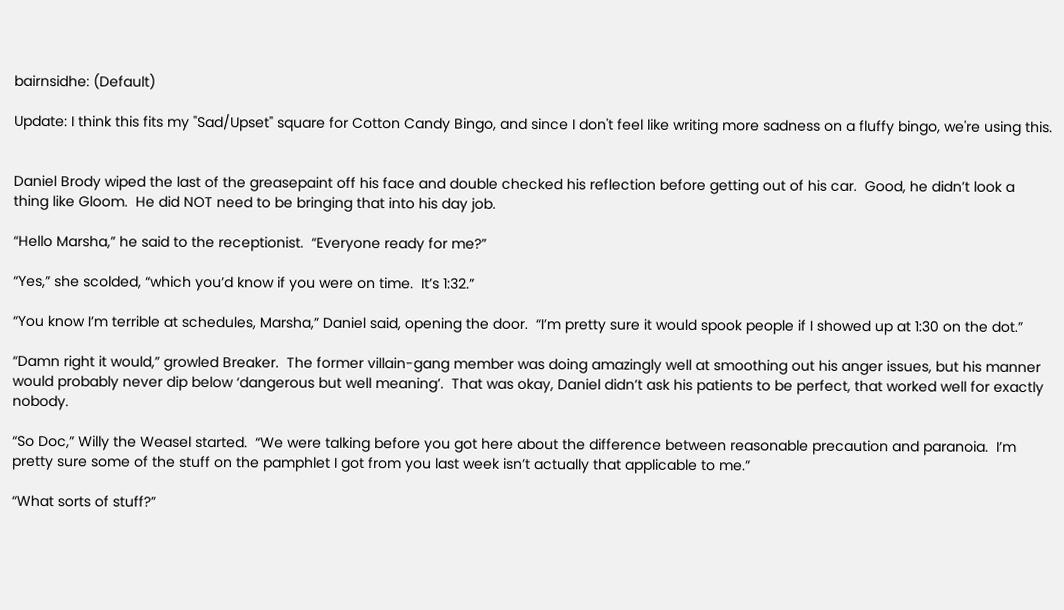bairnsidhe: (Default)

Update: I think this fits my "Sad/Upset" square for Cotton Candy Bingo, and since I don't feel like writing more sadness on a fluffy bingo, we're using this.


Daniel Brody wiped the last of the greasepaint off his face and double checked his reflection before getting out of his car.  Good, he didn’t look a thing like Gloom.  He did NOT need to be bringing that into his day job.

“Hello Marsha,” he said to the receptionist.  “Everyone ready for me?”

“Yes,” she scolded, “which you’d know if you were on time.  It’s 1:32.”

“You know I’m terrible at schedules, Marsha,” Daniel said, opening the door.  “I’m pretty sure it would spook people if I showed up at 1:30 on the dot.”

“Damn right it would,” growled Breaker.  The former villain-gang member was doing amazingly well at smoothing out his anger issues, but his manner would probably never dip below ‘dangerous but well meaning’.  That was okay, Daniel didn’t ask his patients to be perfect, that worked well for exactly nobody.

“So Doc,” Willy the Weasel started.  “We were talking before you got here about the difference between reasonable precaution and paranoia.  I’m pretty sure some of the stuff on the pamphlet I got from you last week isn’t actually that applicable to me.”

“What sorts of stuff?”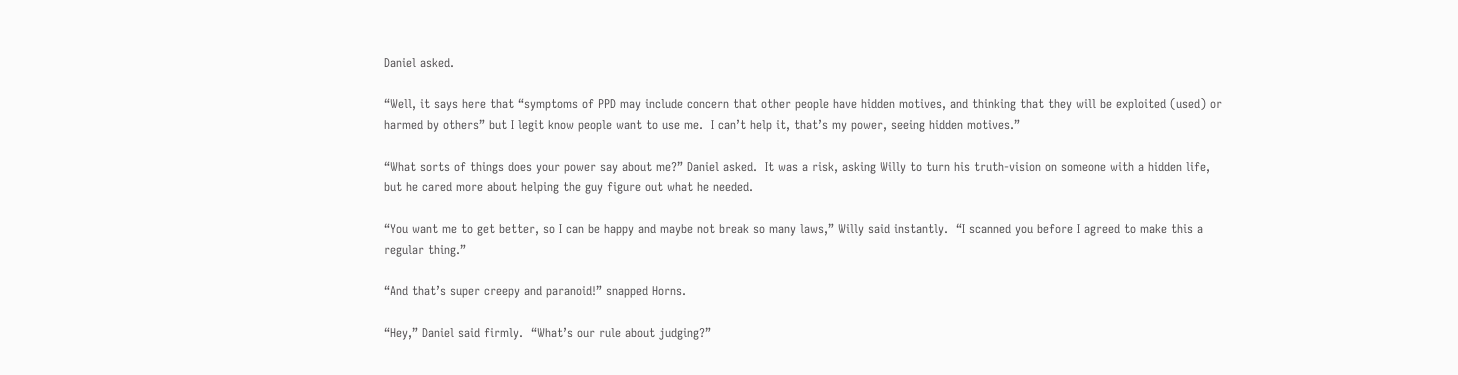Daniel asked.

“Well, it says here that “symptoms of PPD may include concern that other people have hidden motives, and thinking that they will be exploited (used) or harmed by others” but I legit know people want to use me.  I can’t help it, that’s my power, seeing hidden motives.”

“What sorts of things does your power say about me?” Daniel asked.  It was a risk, asking Willy to turn his truth-vision on someone with a hidden life, but he cared more about helping the guy figure out what he needed.

“You want me to get better, so I can be happy and maybe not break so many laws,” Willy said instantly.  “I scanned you before I agreed to make this a regular thing.”

“And that’s super creepy and paranoid!” snapped Horns.

“Hey,” Daniel said firmly.  “What’s our rule about judging?”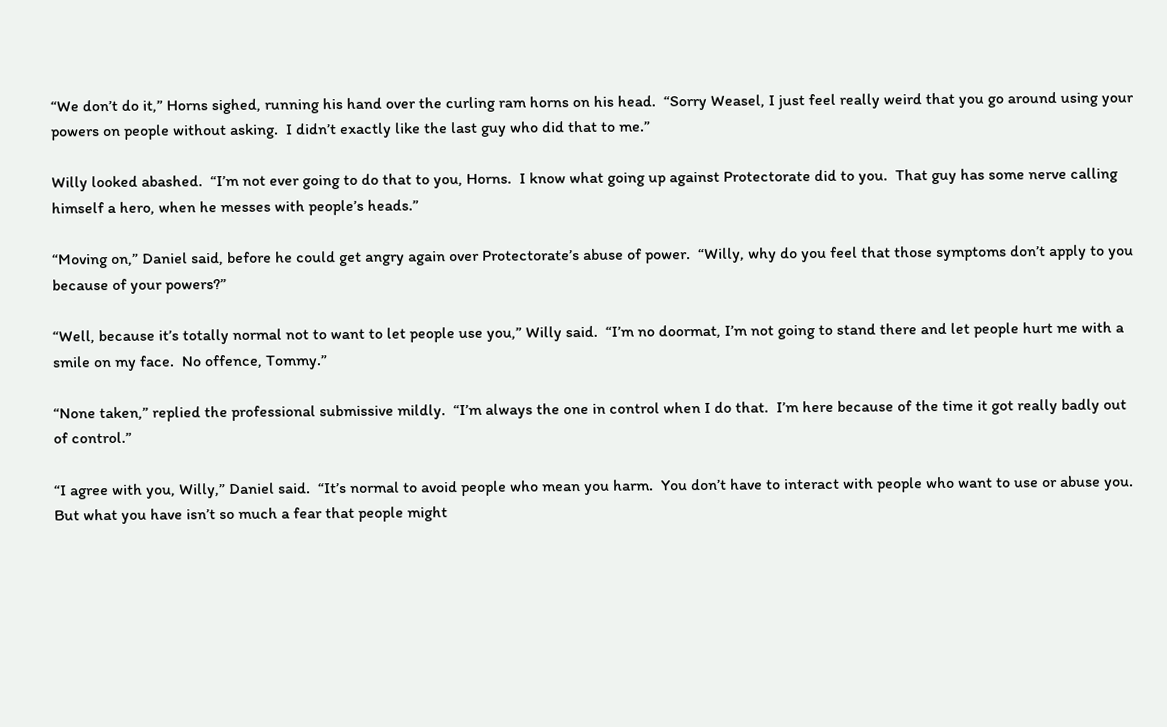“We don’t do it,” Horns sighed, running his hand over the curling ram horns on his head.  “Sorry Weasel, I just feel really weird that you go around using your powers on people without asking.  I didn’t exactly like the last guy who did that to me.”

Willy looked abashed.  “I’m not ever going to do that to you, Horns.  I know what going up against Protectorate did to you.  That guy has some nerve calling himself a hero, when he messes with people’s heads.”

“Moving on,” Daniel said, before he could get angry again over Protectorate’s abuse of power.  “Willy, why do you feel that those symptoms don’t apply to you because of your powers?”

“Well, because it’s totally normal not to want to let people use you,” Willy said.  “I’m no doormat, I’m not going to stand there and let people hurt me with a smile on my face.  No offence, Tommy.”

“None taken,” replied the professional submissive mildly.  “I’m always the one in control when I do that.  I’m here because of the time it got really badly out of control.”

“I agree with you, Willy,” Daniel said.  “It’s normal to avoid people who mean you harm.  You don’t have to interact with people who want to use or abuse you.  But what you have isn’t so much a fear that people might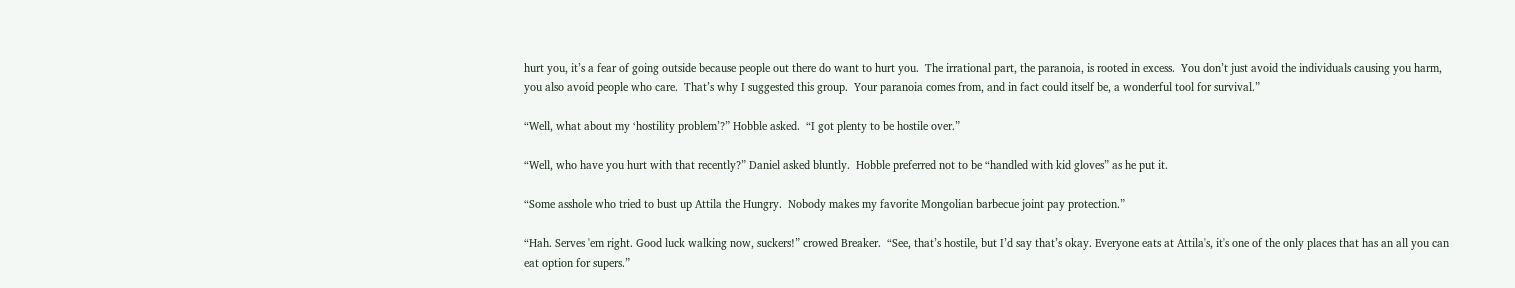hurt you, it’s a fear of going outside because people out there do want to hurt you.  The irrational part, the paranoia, is rooted in excess.  You don’t just avoid the individuals causing you harm, you also avoid people who care.  That’s why I suggested this group.  Your paranoia comes from, and in fact could itself be, a wonderful tool for survival.”

“Well, what about my ‘hostility problem’?” Hobble asked.  “I got plenty to be hostile over.”

“Well, who have you hurt with that recently?” Daniel asked bluntly.  Hobble preferred not to be “handled with kid gloves” as he put it.

“Some asshole who tried to bust up Attila the Hungry.  Nobody makes my favorite Mongolian barbecue joint pay protection.”

“Hah. Serves 'em right. Good luck walking now, suckers!” crowed Breaker.  “See, that’s hostile, but I’d say that’s okay. Everyone eats at Attila's, it's one of the only places that has an all you can eat option for supers.”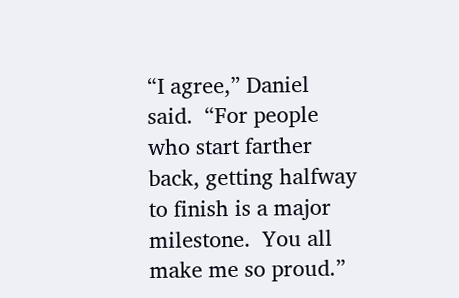“I agree,” Daniel said.  “For people who start farther back, getting halfway to finish is a major milestone.  You all make me so proud.”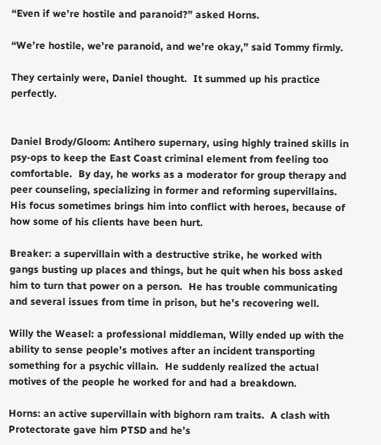“Even if we’re hostile and paranoid?” asked Horns.

“We’re hostile, we’re paranoid, and we’re okay,” said Tommy firmly.

They certainly were, Daniel thought.  It summed up his practice perfectly.


Daniel Brody/Gloom: Antihero supernary, using highly trained skills in psy-ops to keep the East Coast criminal element from feeling too comfortable.  By day, he works as a moderator for group therapy and peer counseling, specializing in former and reforming supervillains.  His focus sometimes brings him into conflict with heroes, because of how some of his clients have been hurt.

Breaker: a supervillain with a destructive strike, he worked with gangs busting up places and things, but he quit when his boss asked him to turn that power on a person.  He has trouble communicating and several issues from time in prison, but he’s recovering well.

Willy the Weasel: a professional middleman, Willy ended up with the ability to sense people’s motives after an incident transporting something for a psychic villain.  He suddenly realized the actual motives of the people he worked for and had a breakdown.

Horns: an active supervillain with bighorn ram traits.  A clash with Protectorate gave him PTSD and he’s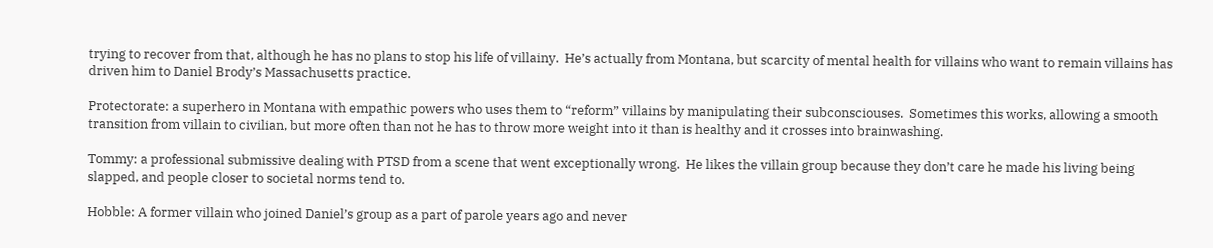trying to recover from that, although he has no plans to stop his life of villainy.  He’s actually from Montana, but scarcity of mental health for villains who want to remain villains has driven him to Daniel Brody’s Massachusetts practice.

Protectorate: a superhero in Montana with empathic powers who uses them to “reform” villains by manipulating their subconsciouses.  Sometimes this works, allowing a smooth transition from villain to civilian, but more often than not he has to throw more weight into it than is healthy and it crosses into brainwashing.

Tommy: a professional submissive dealing with PTSD from a scene that went exceptionally wrong.  He likes the villain group because they don’t care he made his living being slapped, and people closer to societal norms tend to.

Hobble: A former villain who joined Daniel’s group as a part of parole years ago and never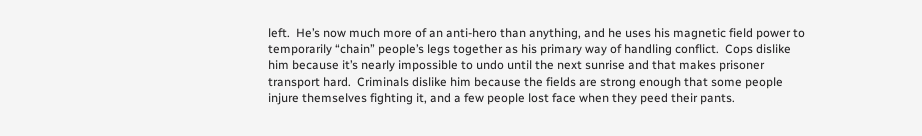left.  He’s now much more of an anti-hero than anything, and he uses his magnetic field power to temporarily “chain” people’s legs together as his primary way of handling conflict.  Cops dislike him because it’s nearly impossible to undo until the next sunrise and that makes prisoner transport hard.  Criminals dislike him because the fields are strong enough that some people injure themselves fighting it, and a few people lost face when they peed their pants.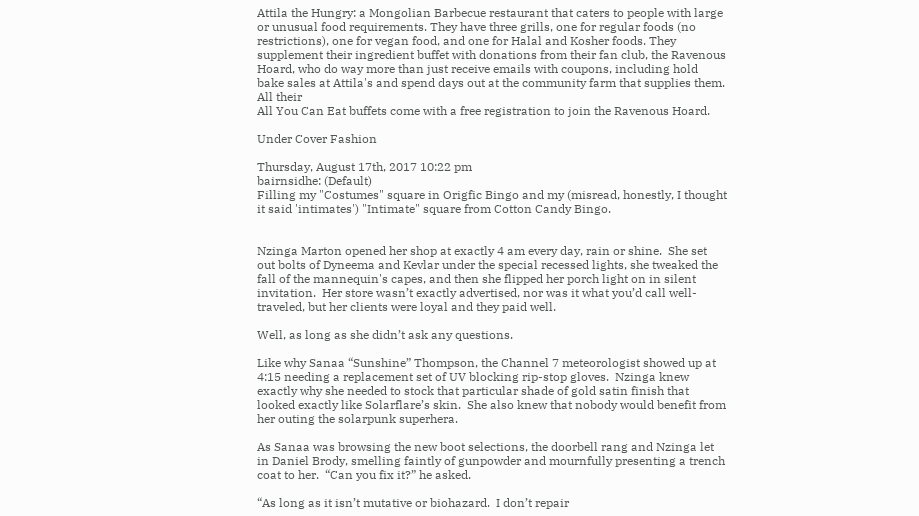Attila the Hungry: a Mongolian Barbecue restaurant that caters to people with large or unusual food requirements. They have three grills, one for regular foods (no restrictions), one for vegan food, and one for Halal and Kosher foods. They supplement their ingredient buffet with donations from their fan club, the Ravenous Hoard, who do way more than just receive emails with coupons, including hold bake sales at Attila's and spend days out at the community farm that supplies them. All their
All You Can Eat buffets come with a free registration to join the Ravenous Hoard.

Under Cover Fashion

Thursday, August 17th, 2017 10:22 pm
bairnsidhe: (Default)
Filling my "Costumes" square in Origfic Bingo and my (misread, honestly, I thought it said 'intimates') "Intimate" square from Cotton Candy Bingo.


Nzinga Marton opened her shop at exactly 4 am every day, rain or shine.  She set out bolts of Dyneema and Kevlar under the special recessed lights, she tweaked the fall of the mannequin's capes, and then she flipped her porch light on in silent invitation.  Her store wasn’t exactly advertised, nor was it what you’d call well-traveled, but her clients were loyal and they paid well.

Well, as long as she didn’t ask any questions.

Like why Sanaa “Sunshine” Thompson, the Channel 7 meteorologist showed up at 4:15 needing a replacement set of UV blocking rip-stop gloves.  Nzinga knew exactly why she needed to stock that particular shade of gold satin finish that looked exactly like Solarflare’s skin.  She also knew that nobody would benefit from her outing the solarpunk superhera.

As Sanaa was browsing the new boot selections, the doorbell rang and Nzinga let in Daniel Brody, smelling faintly of gunpowder and mournfully presenting a trench coat to her.  “Can you fix it?” he asked.

“As long as it isn’t mutative or biohazard.  I don’t repair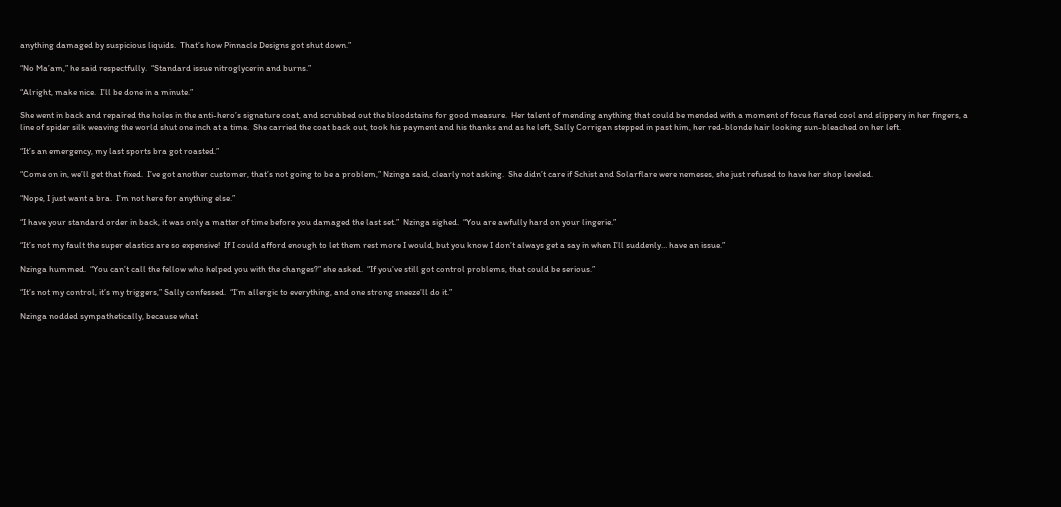anything damaged by suspicious liquids.  That’s how Pinnacle Designs got shut down.”

“No Ma’am,” he said respectfully.  “Standard issue nitroglycerin and burns.”

“Alright, make nice.  I’ll be done in a minute.”

She went in back and repaired the holes in the anti-hero’s signature coat, and scrubbed out the bloodstains for good measure.  Her talent of mending anything that could be mended with a moment of focus flared cool and slippery in her fingers, a line of spider silk weaving the world shut one inch at a time.  She carried the coat back out, took his payment and his thanks and as he left, Sally Corrigan stepped in past him, her red-blonde hair looking sun-bleached on her left.

“It’s an emergency, my last sports bra got roasted.”

“Come on in, we’ll get that fixed.  I’ve got another customer, that’s not going to be a problem,” Nzinga said, clearly not asking.  She didn’t care if Schist and Solarflare were nemeses, she just refused to have her shop leveled.

“Nope, I just want a bra.  I’m not here for anything else.”

“I have your standard order in back, it was only a matter of time before you damaged the last set.”  Nzinga sighed.  “You are awfully hard on your lingerie.”

“It’s not my fault the super elastics are so expensive!  If I could afford enough to let them rest more I would, but you know I don’t always get a say in when I’ll suddenly… have an issue.”

Nzinga hummed.  “You can’t call the fellow who helped you with the changes?” she asked.  “If you’ve still got control problems, that could be serious.”

“It’s not my control, it’s my triggers,” Sally confessed.  “I’m allergic to everything, and one strong sneeze’ll do it.”

Nzinga nodded sympathetically, because what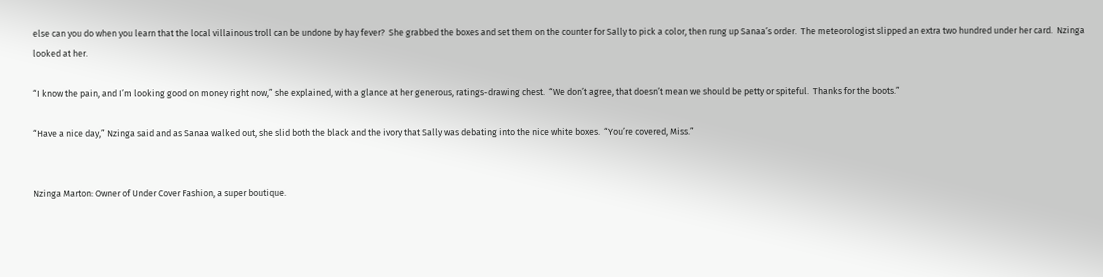else can you do when you learn that the local villainous troll can be undone by hay fever?  She grabbed the boxes and set them on the counter for Sally to pick a color, then rung up Sanaa’s order.  The meteorologist slipped an extra two hundred under her card.  Nzinga looked at her.

“I know the pain, and I’m looking good on money right now,” she explained, with a glance at her generous, ratings-drawing chest.  “We don’t agree, that doesn’t mean we should be petty or spiteful.  Thanks for the boots.”

“Have a nice day,” Nzinga said and as Sanaa walked out, she slid both the black and the ivory that Sally was debating into the nice white boxes.  “You’re covered, Miss.”


Nzinga Marton: Owner of Under Cover Fashion, a super boutique.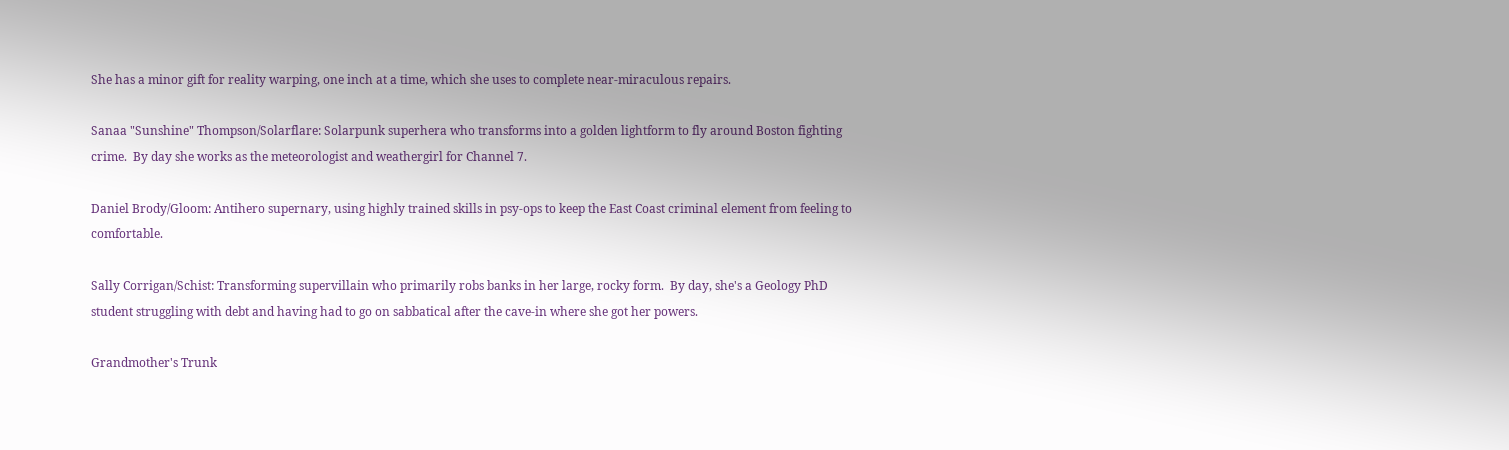She has a minor gift for reality warping, one inch at a time, which she uses to complete near-miraculous repairs.

Sanaa "Sunshine" Thompson/Solarflare: Solarpunk superhera who transforms into a golden lightform to fly around Boston fighting crime.  By day she works as the meteorologist and weathergirl for Channel 7.

Daniel Brody/Gloom: Antihero supernary, using highly trained skills in psy-ops to keep the East Coast criminal element from feeling to comfortable.

Sally Corrigan/Schist: Transforming supervillain who primarily robs banks in her large, rocky form.  By day, she's a Geology PhD student struggling with debt and having had to go on sabbatical after the cave-in where she got her powers.

Grandmother's Trunk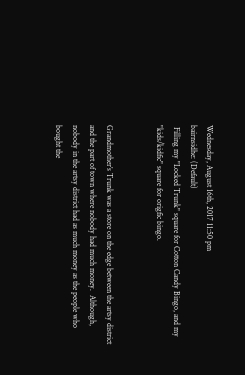Wednesday, August 16th, 2017 11:50 pm
bairnsidhe: (Default)
 Filling my "Locked Trunk" square for Cotton Candy Bingo, and my "kids/kidfic" square for origfic bingo.


Grandmother’s Trunk was a store on the edge between the artsy district and the part of town where nobody had much money.  Although, nobody in the artsy district had as much money as the people who bought the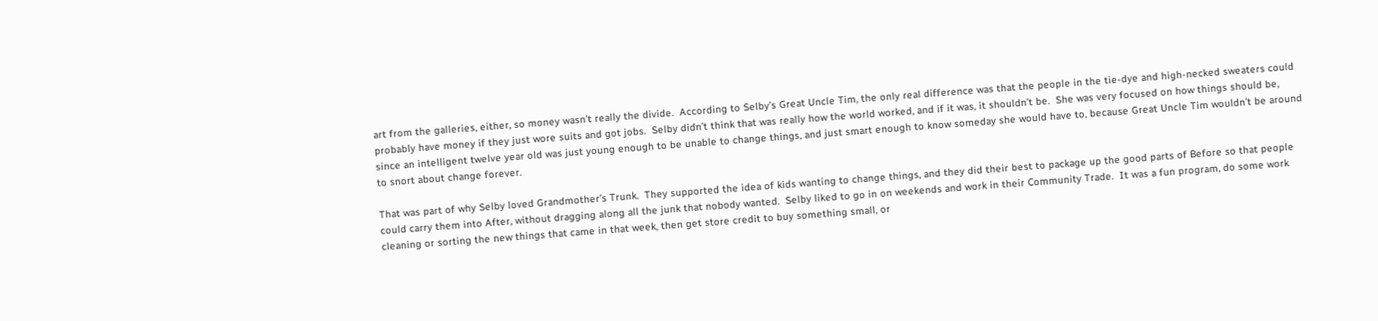art from the galleries, either, so money wasn’t really the divide.  According to Selby’s Great Uncle Tim, the only real difference was that the people in the tie-dye and high-necked sweaters could probably have money if they just wore suits and got jobs.  Selby didn’t think that was really how the world worked, and if it was, it shouldn’t be.  She was very focused on how things should be, since an intelligent twelve year old was just young enough to be unable to change things, and just smart enough to know someday she would have to, because Great Uncle Tim wouldn’t be around to snort about change forever.

That was part of why Selby loved Grandmother’s Trunk.  They supported the idea of kids wanting to change things, and they did their best to package up the good parts of Before so that people could carry them into After, without dragging along all the junk that nobody wanted.  Selby liked to go in on weekends and work in their Community Trade.  It was a fun program, do some work cleaning or sorting the new things that came in that week, then get store credit to buy something small, or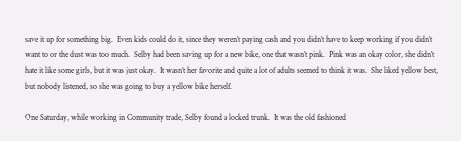save it up for something big.  Even kids could do it, since they weren’t paying cash and you didn’t have to keep working if you didn’t want to or the dust was too much.  Selby had been saving up for a new bike, one that wasn’t pink.  Pink was an okay color, she didn’t hate it like some girls, but it was just okay.  It wasn’t her favorite and quite a lot of adults seemed to think it was.  She liked yellow best, but nobody listened, so she was going to buy a yellow bike herself.

One Saturday, while working in Community trade, Selby found a locked trunk.  It was the old fashioned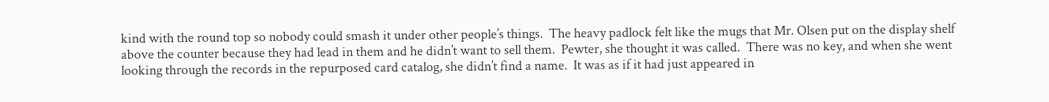kind with the round top so nobody could smash it under other people’s things.  The heavy padlock felt like the mugs that Mr. Olsen put on the display shelf above the counter because they had lead in them and he didn’t want to sell them.  Pewter, she thought it was called.  There was no key, and when she went looking through the records in the repurposed card catalog, she didn’t find a name.  It was as if it had just appeared in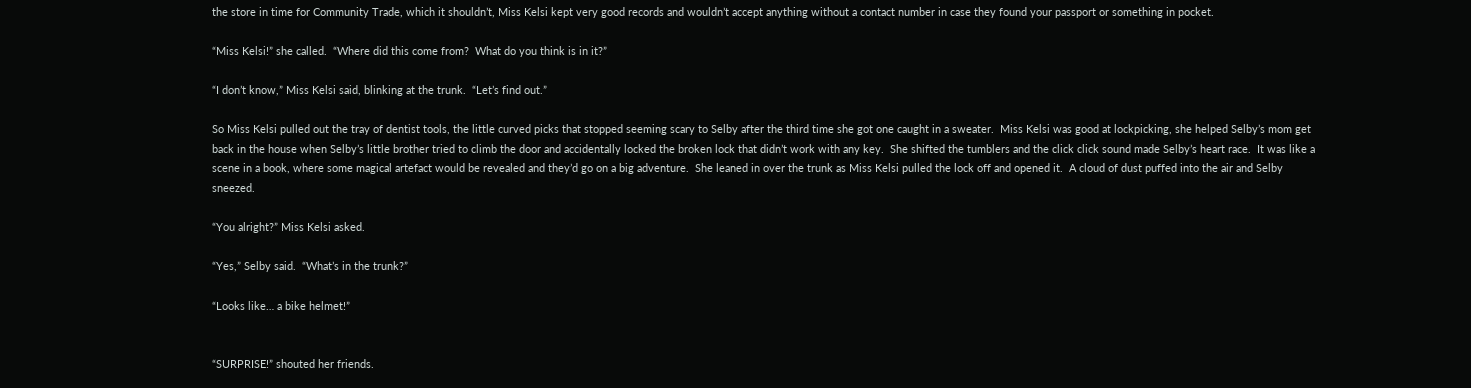the store in time for Community Trade, which it shouldn’t, Miss Kelsi kept very good records and wouldn’t accept anything without a contact number in case they found your passport or something in pocket.

“Miss Kelsi!” she called.  “Where did this come from?  What do you think is in it?”

“I don’t know,” Miss Kelsi said, blinking at the trunk.  “Let’s find out.”

So Miss Kelsi pulled out the tray of dentist tools, the little curved picks that stopped seeming scary to Selby after the third time she got one caught in a sweater.  Miss Kelsi was good at lockpicking, she helped Selby’s mom get back in the house when Selby’s little brother tried to climb the door and accidentally locked the broken lock that didn’t work with any key.  She shifted the tumblers and the click click sound made Selby’s heart race.  It was like a scene in a book, where some magical artefact would be revealed and they’d go on a big adventure.  She leaned in over the trunk as Miss Kelsi pulled the lock off and opened it.  A cloud of dust puffed into the air and Selby sneezed.

“You alright?” Miss Kelsi asked.

“Yes,” Selby said.  “What’s in the trunk?”

“Looks like… a bike helmet!”


“SURPRISE!” shouted her friends.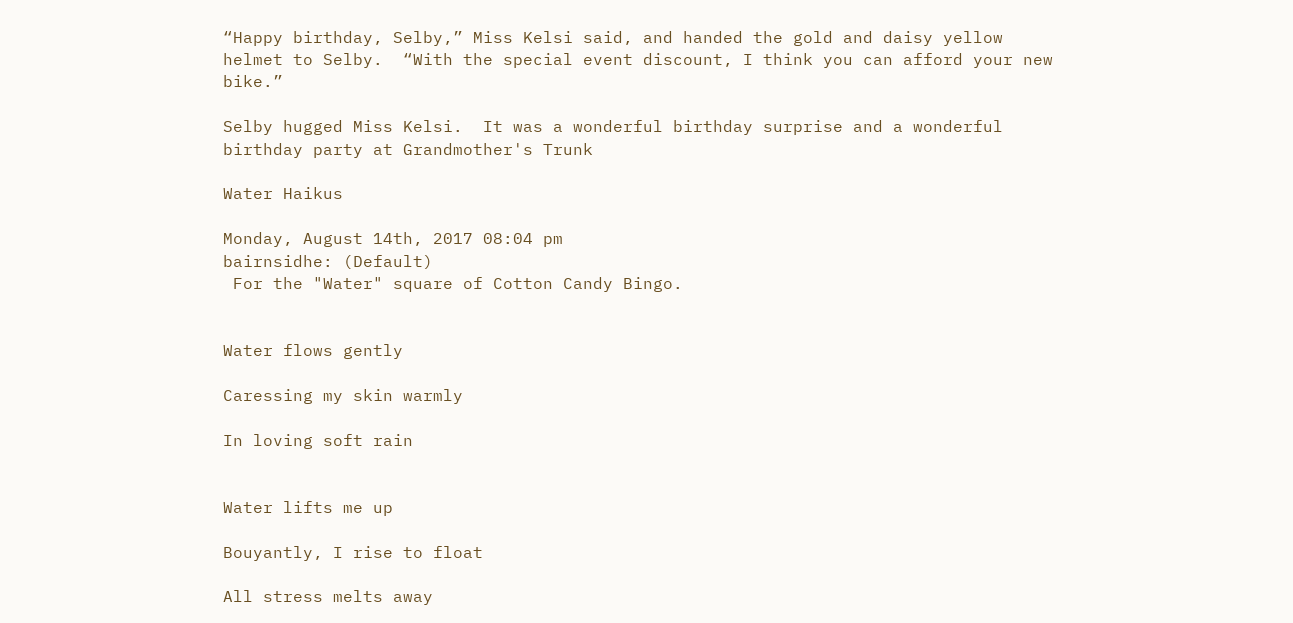“Happy birthday, Selby,” Miss Kelsi said, and handed the gold and daisy yellow helmet to Selby.  “With the special event discount, I think you can afford your new bike.”

Selby hugged Miss Kelsi.  It was a wonderful birthday surprise and a wonderful birthday party at Grandmother's Trunk

Water Haikus

Monday, August 14th, 2017 08:04 pm
bairnsidhe: (Default)
 For the "Water" square of Cotton Candy Bingo.


Water flows gently

Caressing my skin warmly

In loving soft rain


Water lifts me up

Bouyantly, I rise to float

All stress melts away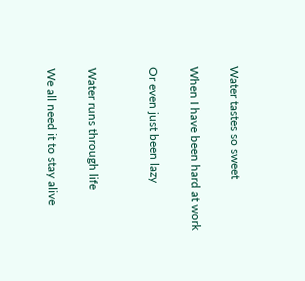Water tastes so sweet

When I have been hard at work

Or even just been lazy


Water runs through life

We all need it to stay alive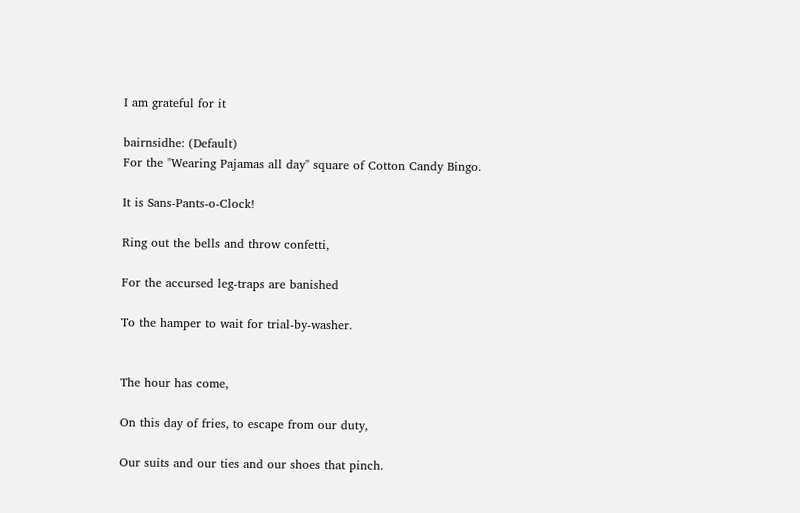I am grateful for it

bairnsidhe: (Default)
For the "Wearing Pajamas all day" square of Cotton Candy Bingo.

It is Sans-Pants-o-Clock!

Ring out the bells and throw confetti,

For the accursed leg-traps are banished

To the hamper to wait for trial-by-washer.


The hour has come,

On this day of fries, to escape from our duty,

Our suits and our ties and our shoes that pinch.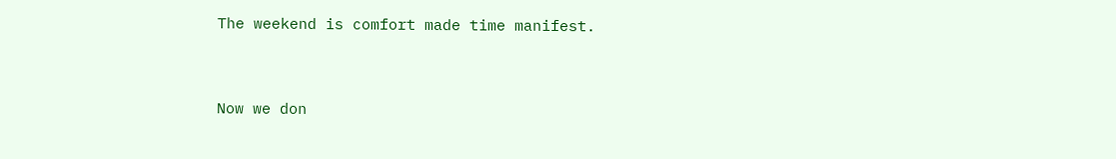The weekend is comfort made time manifest.


Now we don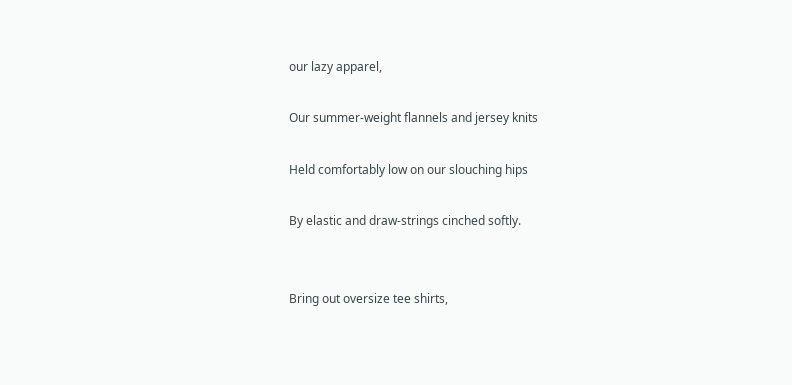our lazy apparel,

Our summer-weight flannels and jersey knits

Held comfortably low on our slouching hips

By elastic and draw-strings cinched softly.


Bring out oversize tee shirts,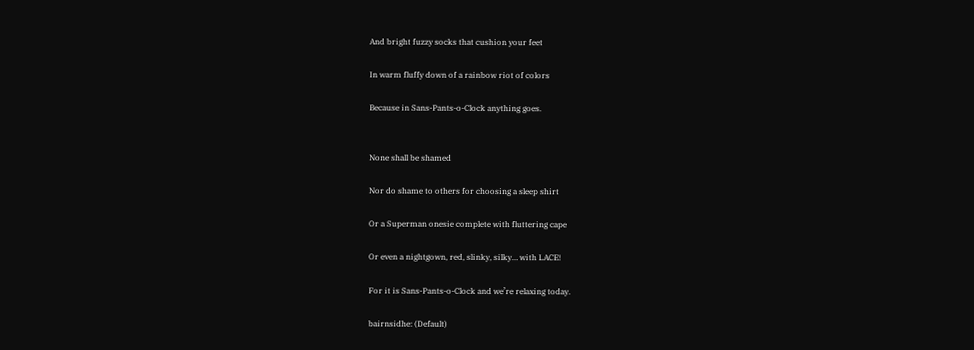And bright fuzzy socks that cushion your feet

In warm fluffy down of a rainbow riot of colors

Because in Sans-Pants-o-Clock anything goes.


None shall be shamed

Nor do shame to others for choosing a sleep shirt

Or a Superman onesie complete with fluttering cape

Or even a nightgown, red, slinky, silky… with LACE!

For it is Sans-Pants-o-Clock and we’re relaxing today.

bairnsidhe: (Default)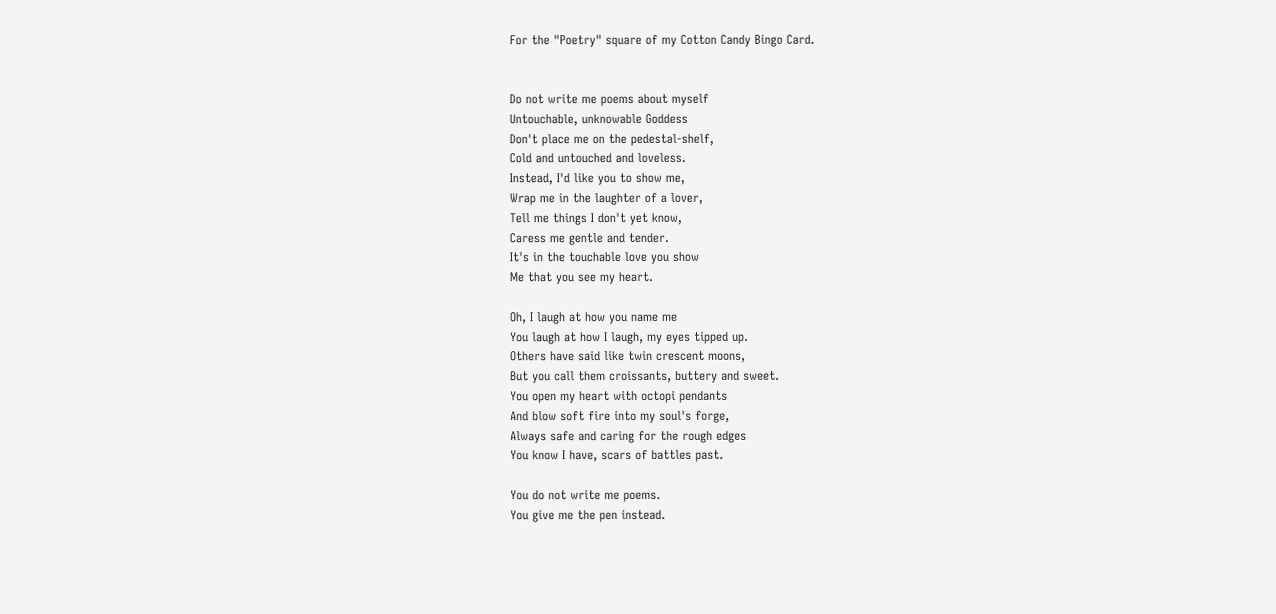For the "Poetry" square of my Cotton Candy Bingo Card.


Do not write me poems about myself
Untouchable, unknowable Goddess
Don't place me on the pedestal-shelf,
Cold and untouched and loveless.
Instead, I'd like you to show me,
Wrap me in the laughter of a lover,
Tell me things I don't yet know,
Caress me gentle and tender.
It's in the touchable love you show
Me that you see my heart.

Oh, I laugh at how you name me
You laugh at how I laugh, my eyes tipped up.
Others have said like twin crescent moons,
But you call them croissants, buttery and sweet.
You open my heart with octopi pendants
And blow soft fire into my soul's forge,
Always safe and caring for the rough edges
You know I have, scars of battles past.

You do not write me poems.
You give me the pen instead.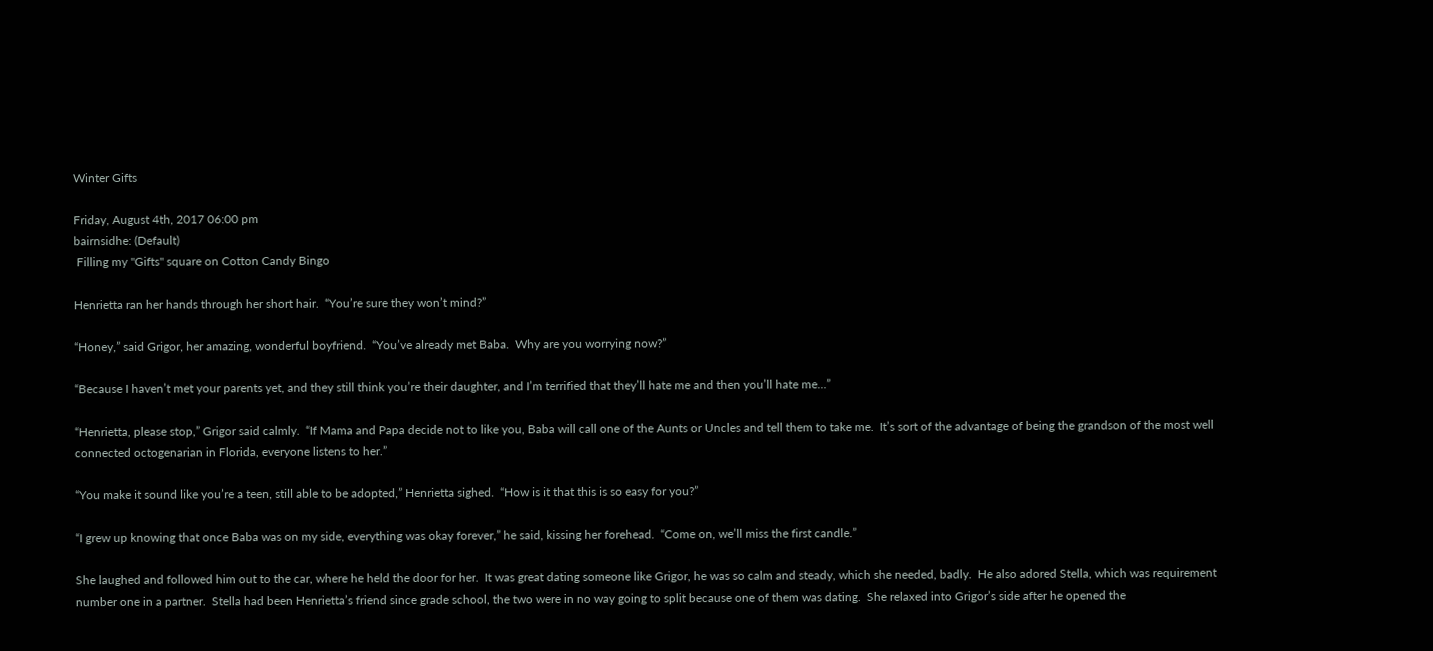Winter Gifts

Friday, August 4th, 2017 06:00 pm
bairnsidhe: (Default)
 Filling my "Gifts" square on Cotton Candy Bingo

Henrietta ran her hands through her short hair.  “You’re sure they won’t mind?”

“Honey,” said Grigor, her amazing, wonderful boyfriend.  “You’ve already met Baba.  Why are you worrying now?”

“Because I haven’t met your parents yet, and they still think you’re their daughter, and I’m terrified that they’ll hate me and then you’ll hate me…”

“Henrietta, please stop,” Grigor said calmly.  “If Mama and Papa decide not to like you, Baba will call one of the Aunts or Uncles and tell them to take me.  It’s sort of the advantage of being the grandson of the most well connected octogenarian in Florida, everyone listens to her.”

“You make it sound like you’re a teen, still able to be adopted,” Henrietta sighed.  “How is it that this is so easy for you?”

“I grew up knowing that once Baba was on my side, everything was okay forever,” he said, kissing her forehead.  “Come on, we’ll miss the first candle.”

She laughed and followed him out to the car, where he held the door for her.  It was great dating someone like Grigor, he was so calm and steady, which she needed, badly.  He also adored Stella, which was requirement number one in a partner.  Stella had been Henrietta’s friend since grade school, the two were in no way going to split because one of them was dating.  She relaxed into Grigor’s side after he opened the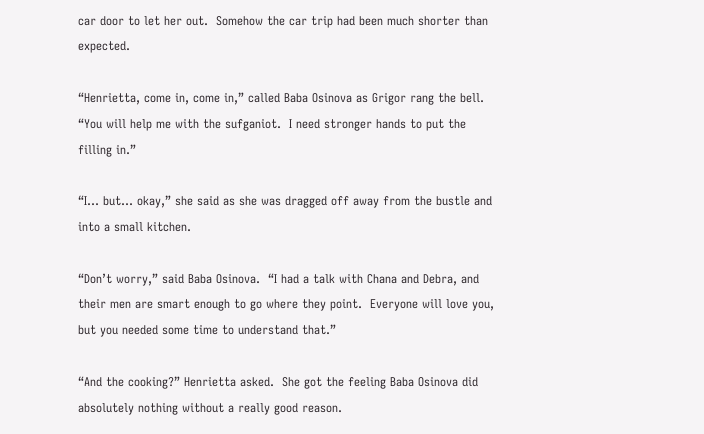car door to let her out.  Somehow the car trip had been much shorter than expected.

“Henrietta, come in, come in,” called Baba Osinova as Grigor rang the bell.  “You will help me with the sufganiot.  I need stronger hands to put the filling in.”

“I… but… okay,” she said as she was dragged off away from the bustle and into a small kitchen.

“Don’t worry,” said Baba Osinova.  “I had a talk with Chana and Debra, and their men are smart enough to go where they point.  Everyone will love you, but you needed some time to understand that.”

“And the cooking?” Henrietta asked.  She got the feeling Baba Osinova did absolutely nothing without a really good reason.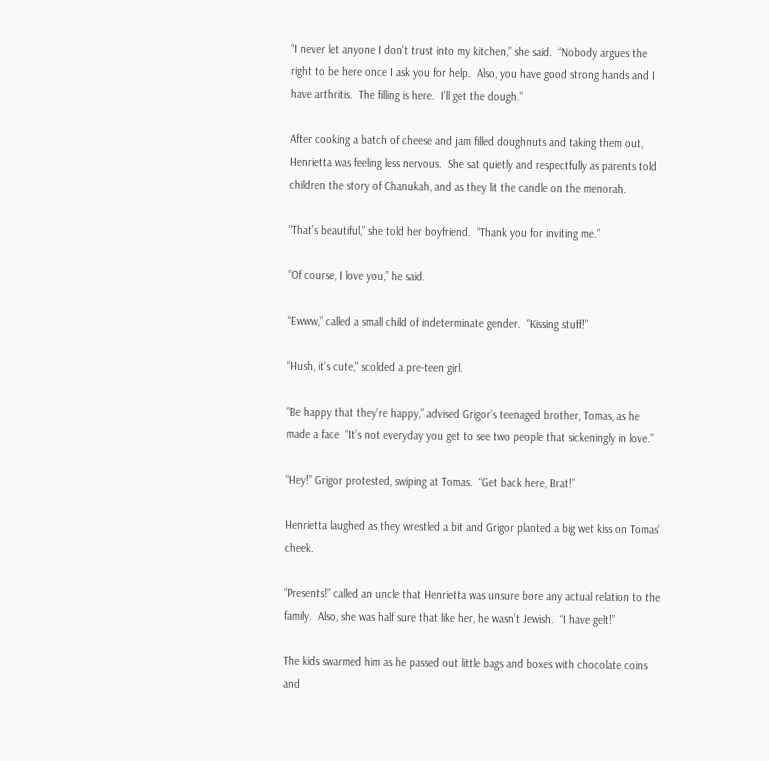“I never let anyone I don’t trust into my kitchen,” she said.  “Nobody argues the right to be here once I ask you for help.  Also, you have good strong hands and I have arthritis.  The filling is here.  I’ll get the dough.”

After cooking a batch of cheese and jam filled doughnuts and taking them out, Henrietta was feeling less nervous.  She sat quietly and respectfully as parents told children the story of Chanukah, and as they lit the candle on the menorah.

“That’s beautiful,” she told her boyfriend.  “Thank you for inviting me.”

“Of course, I love you,” he said.

“Ewww,” called a small child of indeterminate gender.  “Kissing stuff!”

“Hush, it’s cute,” scolded a pre-teen girl.

“Be happy that they’re happy,” advised Grigor’s teenaged brother, Tomas, as he made a face  “It’s not everyday you get to see two people that sickeningly in love.”

“Hey!” Grigor protested, swiping at Tomas.  “Get back here, Brat!”

Henrietta laughed as they wrestled a bit and Grigor planted a big wet kiss on Tomas’ cheek.

“Presents!” called an uncle that Henrietta was unsure bore any actual relation to the family.  Also, she was half sure that like her, he wasn’t Jewish.  “I have gelt!”

The kids swarmed him as he passed out little bags and boxes with chocolate coins and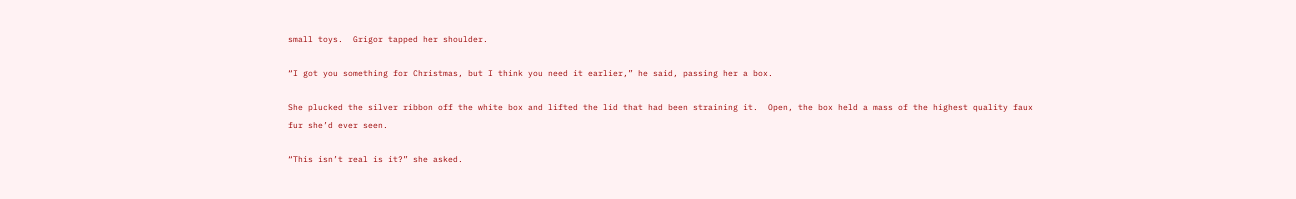small toys.  Grigor tapped her shoulder.

“I got you something for Christmas, but I think you need it earlier,” he said, passing her a box.

She plucked the silver ribbon off the white box and lifted the lid that had been straining it.  Open, the box held a mass of the highest quality faux fur she’d ever seen.

“This isn’t real is it?” she asked.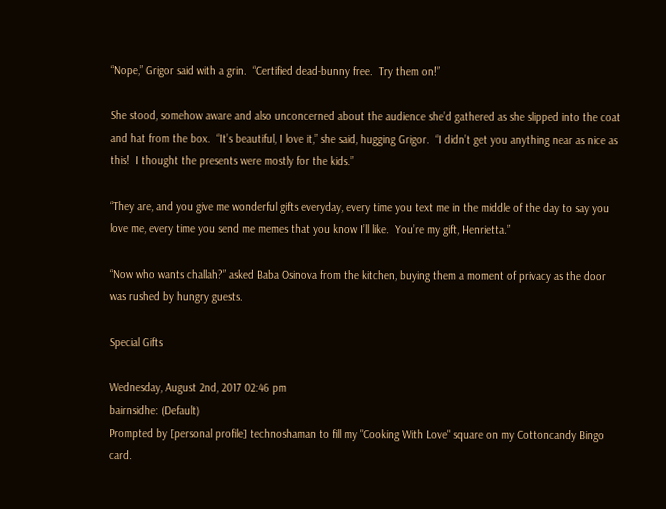“Nope,” Grigor said with a grin.  “Certified dead-bunny free.  Try them on!”

She stood, somehow aware and also unconcerned about the audience she’d gathered as she slipped into the coat and hat from the box.  “It’s beautiful, I love it,” she said, hugging Grigor.  “I didn’t get you anything near as nice as this!  I thought the presents were mostly for the kids.”

“They are, and you give me wonderful gifts everyday, every time you text me in the middle of the day to say you love me, every time you send me memes that you know I’ll like.  You’re my gift, Henrietta.”

“Now who wants challah?” asked Baba Osinova from the kitchen, buying them a moment of privacy as the door was rushed by hungry guests.

Special Gifts

Wednesday, August 2nd, 2017 02:46 pm
bairnsidhe: (Default)
Prompted by [personal profile] technoshaman to fill my "Cooking With Love" square on my Cottoncandy Bingo card.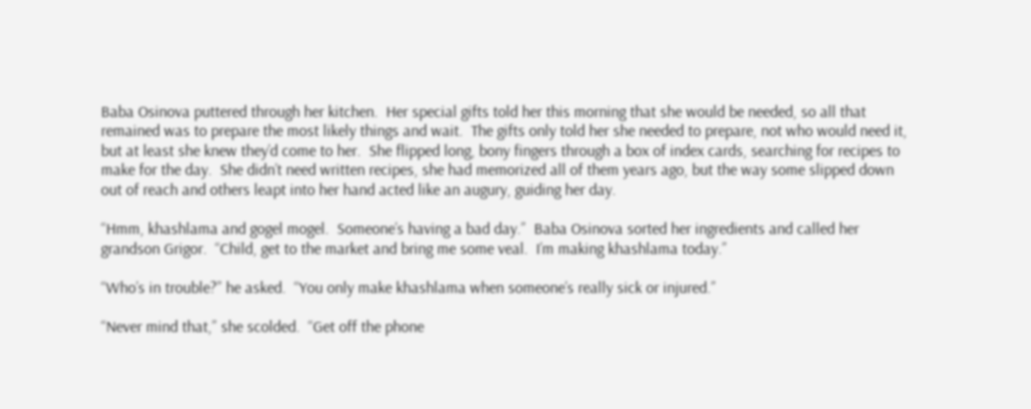Baba Osinova puttered through her kitchen.  Her special gifts told her this morning that she would be needed, so all that remained was to prepare the most likely things and wait.  The gifts only told her she needed to prepare, not who would need it, but at least she knew they’d come to her.  She flipped long, bony fingers through a box of index cards, searching for recipes to make for the day.  She didn’t need written recipes, she had memorized all of them years ago, but the way some slipped down out of reach and others leapt into her hand acted like an augury, guiding her day.

“Hmm, khashlama and gogel mogel.  Someone’s having a bad day.”  Baba Osinova sorted her ingredients and called her grandson Grigor.  “Child, get to the market and bring me some veal.  I’m making khashlama today.”

“Who’s in trouble?” he asked.  “You only make khashlama when someone’s really sick or injured.”

“Never mind that,” she scolded.  “Get off the phone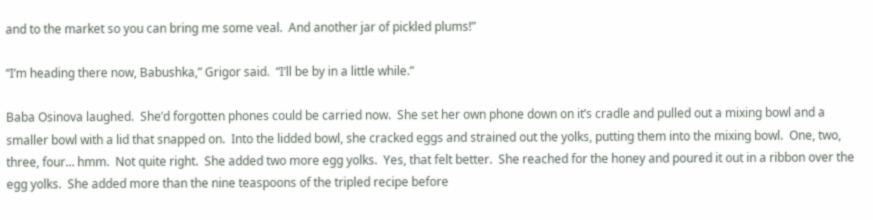and to the market so you can bring me some veal.  And another jar of pickled plums!”

“I’m heading there now, Babushka,” Grigor said.  “I’ll be by in a little while.”

Baba Osinova laughed.  She’d forgotten phones could be carried now.  She set her own phone down on it’s cradle and pulled out a mixing bowl and a smaller bowl with a lid that snapped on.  Into the lidded bowl, she cracked eggs and strained out the yolks, putting them into the mixing bowl.  One, two, three, four… hmm.  Not quite right.  She added two more egg yolks.  Yes, that felt better.  She reached for the honey and poured it out in a ribbon over the egg yolks.  She added more than the nine teaspoons of the tripled recipe before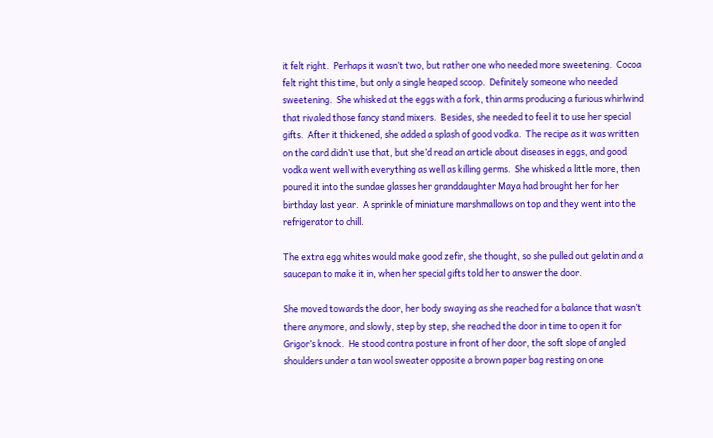it felt right.  Perhaps it wasn’t two, but rather one who needed more sweetening.  Cocoa felt right this time, but only a single heaped scoop.  Definitely someone who needed sweetening.  She whisked at the eggs with a fork, thin arms producing a furious whirlwind that rivaled those fancy stand mixers.  Besides, she needed to feel it to use her special gifts.  After it thickened, she added a splash of good vodka.  The recipe as it was written on the card didn’t use that, but she’d read an article about diseases in eggs, and good vodka went well with everything as well as killing germs.  She whisked a little more, then poured it into the sundae glasses her granddaughter Maya had brought her for her birthday last year.  A sprinkle of miniature marshmallows on top and they went into the refrigerator to chill.

The extra egg whites would make good zefir, she thought, so she pulled out gelatin and a saucepan to make it in, when her special gifts told her to answer the door.

She moved towards the door, her body swaying as she reached for a balance that wasn’t there anymore, and slowly, step by step, she reached the door in time to open it for Grigor’s knock.  He stood contra posture in front of her door, the soft slope of angled shoulders under a tan wool sweater opposite a brown paper bag resting on one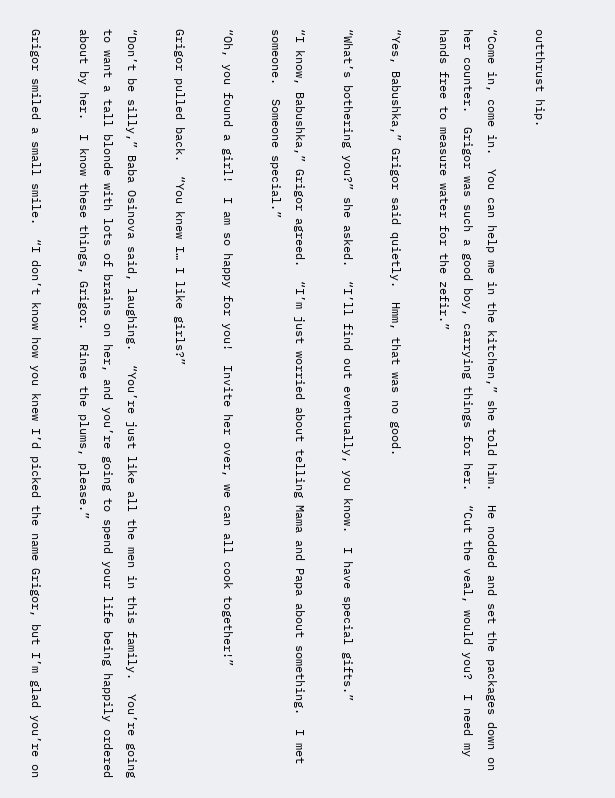outthrust hip.

“Come in, come in.  You can help me in the kitchen,” she told him.  He nodded and set the packages down on her counter.  Grigor was such a good boy, carrying things for her.  “Cut the veal, would you?  I need my hands free to measure water for the zefir.”

“Yes, Babushka,” Grigor said quietly.  Hmm, that was no good.

“What’s bothering you?” she asked.  “I’ll find out eventually, you know.  I have special gifts.”

“I know, Babushka,” Grigor agreed.  “I’m just worried about telling Mama and Papa about something.  I met someone.  Someone special.”

“Oh, you found a girl!  I am so happy for you!  Invite her over, we can all cook together!”

Grigor pulled back.  “You knew I… I like girls?”

“Don’t be silly,” Baba Osinova said, laughing.  “You’re just like all the men in this family.  You’re going to want a tall blonde with lots of brains on her, and you’re going to spend your life being happily ordered about by her.  I know these things, Grigor.  Rinse the plums, please.”

Grigor smiled a small smile.  “I don’t know how you knew I’d picked the name Grigor, but I’m glad you’re on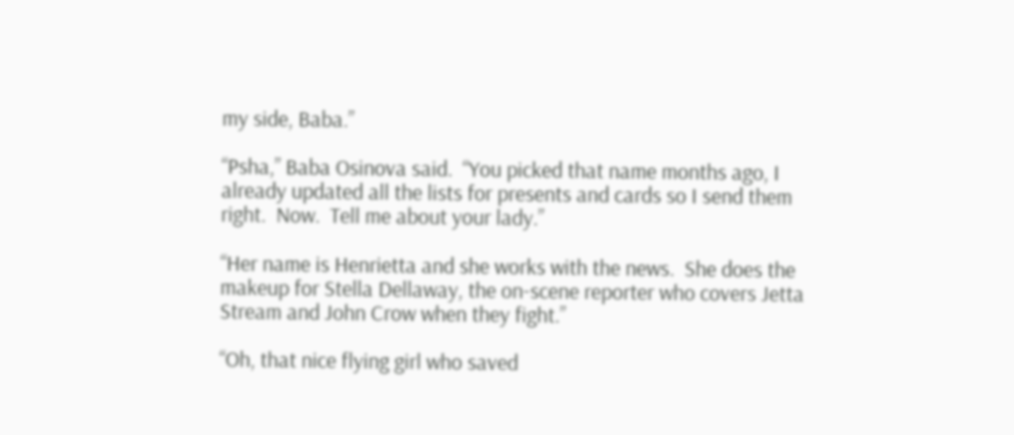my side, Baba.”

“Psha,” Baba Osinova said.  “You picked that name months ago, I already updated all the lists for presents and cards so I send them right.  Now.  Tell me about your lady.”

“Her name is Henrietta and she works with the news.  She does the makeup for Stella Dellaway, the on-scene reporter who covers Jetta Stream and John Crow when they fight.”

“Oh, that nice flying girl who saved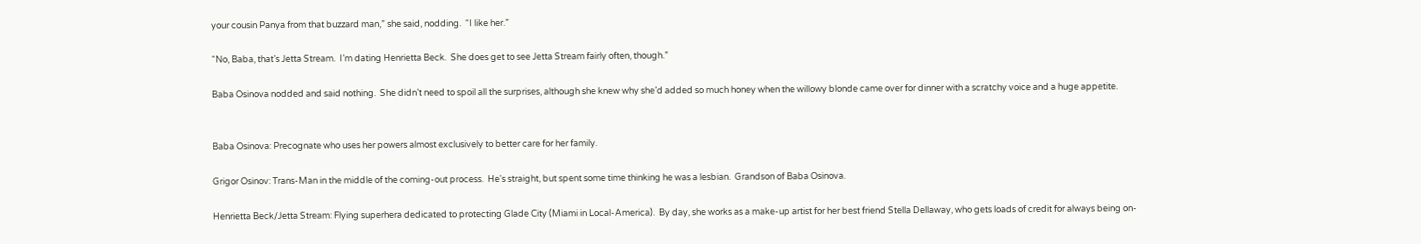your cousin Panya from that buzzard man,” she said, nodding.  “I like her.”

“No, Baba, that’s Jetta Stream.  I’m dating Henrietta Beck.  She does get to see Jetta Stream fairly often, though.”

Baba Osinova nodded and said nothing.  She didn’t need to spoil all the surprises, although she knew why she’d added so much honey when the willowy blonde came over for dinner with a scratchy voice and a huge appetite.


Baba Osinova: Precognate who uses her powers almost exclusively to better care for her family.

Grigor Osinov: Trans-Man in the middle of the coming-out process.  He's straight, but spent some time thinking he was a lesbian.  Grandson of Baba Osinova.

Henrietta Beck/Jetta Stream: Flying superhera dedicated to protecting Glade City (Miami in Local-America).  By day, she works as a make-up artist for her best friend Stella Dellaway, who gets loads of credit for always being on-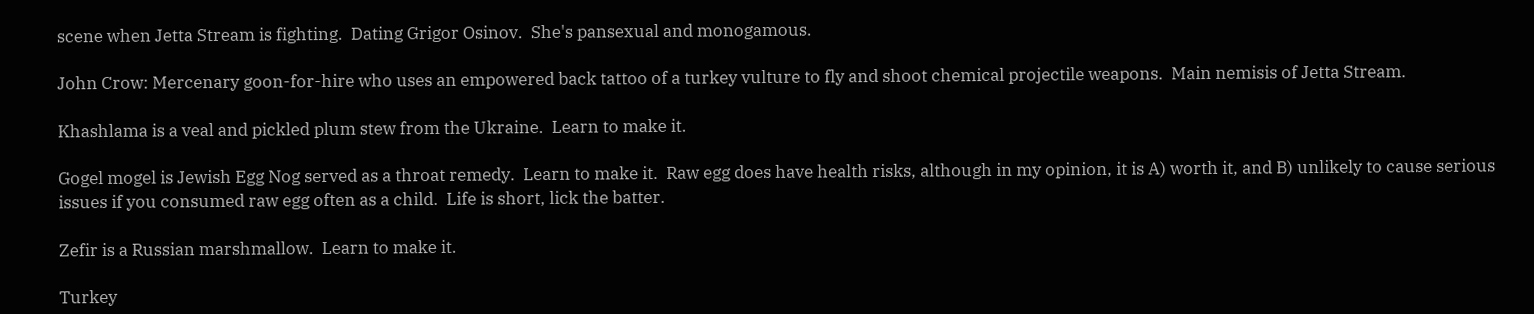scene when Jetta Stream is fighting.  Dating Grigor Osinov.  She's pansexual and monogamous.

John Crow: Mercenary goon-for-hire who uses an empowered back tattoo of a turkey vulture to fly and shoot chemical projectile weapons.  Main nemisis of Jetta Stream.

Khashlama is a veal and pickled plum stew from the Ukraine.  Learn to make it.

Gogel mogel is Jewish Egg Nog served as a throat remedy.  Learn to make it.  Raw egg does have health risks, although in my opinion, it is A) worth it, and B) unlikely to cause serious issues if you consumed raw egg often as a child.  Life is short, lick the batter.

Zefir is a Russian marshmallow.  Learn to make it.

Turkey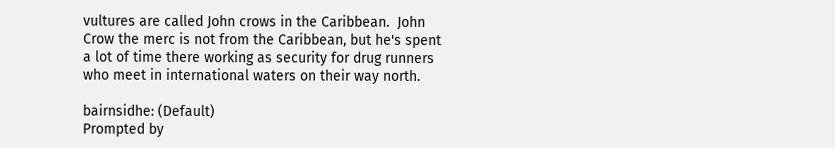vultures are called John crows in the Caribbean.  John Crow the merc is not from the Caribbean, but he's spent a lot of time there working as security for drug runners who meet in international waters on their way north.

bairnsidhe: (Default)
Prompted by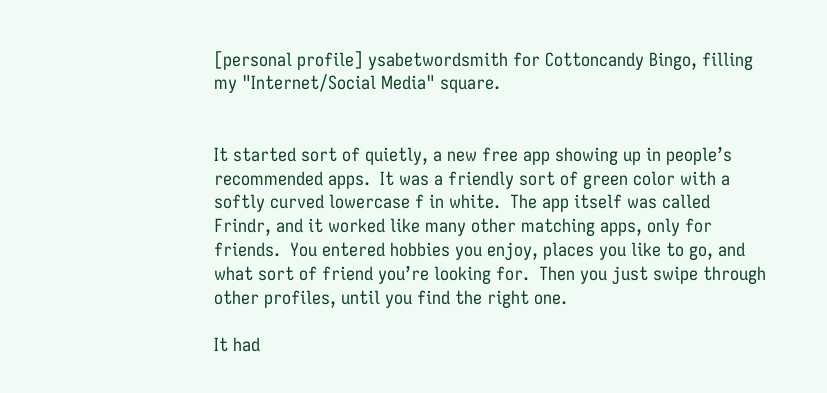[personal profile] ysabetwordsmith for Cottoncandy Bingo, filling my "Internet/Social Media" square.


It started sort of quietly, a new free app showing up in people’s recommended apps.  It was a friendly sort of green color with a softly curved lowercase f in white.  The app itself was called Frindr, and it worked like many other matching apps, only for friends.  You entered hobbies you enjoy, places you like to go, and what sort of friend you’re looking for.  Then you just swipe through other profiles, until you find the right one.

It had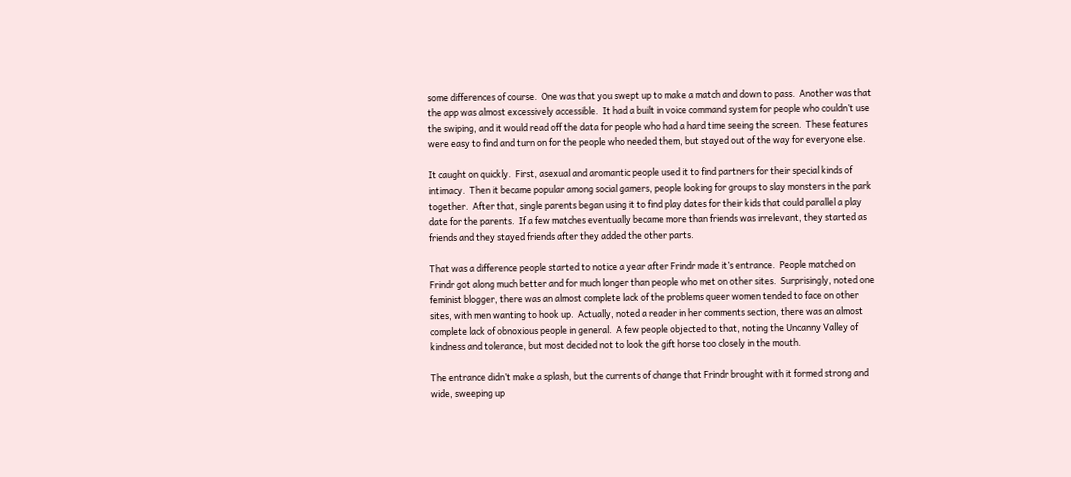some differences of course.  One was that you swept up to make a match and down to pass.  Another was that the app was almost excessively accessible.  It had a built in voice command system for people who couldn’t use the swiping, and it would read off the data for people who had a hard time seeing the screen.  These features were easy to find and turn on for the people who needed them, but stayed out of the way for everyone else.

It caught on quickly.  First, asexual and aromantic people used it to find partners for their special kinds of intimacy.  Then it became popular among social gamers, people looking for groups to slay monsters in the park together.  After that, single parents began using it to find play dates for their kids that could parallel a play date for the parents.  If a few matches eventually became more than friends was irrelevant, they started as friends and they stayed friends after they added the other parts.

That was a difference people started to notice a year after Frindr made it’s entrance.  People matched on Frindr got along much better and for much longer than people who met on other sites.  Surprisingly, noted one feminist blogger, there was an almost complete lack of the problems queer women tended to face on other sites, with men wanting to hook up.  Actually, noted a reader in her comments section, there was an almost complete lack of obnoxious people in general.  A few people objected to that, noting the Uncanny Valley of kindness and tolerance, but most decided not to look the gift horse too closely in the mouth.

The entrance didn’t make a splash, but the currents of change that Frindr brought with it formed strong and wide, sweeping up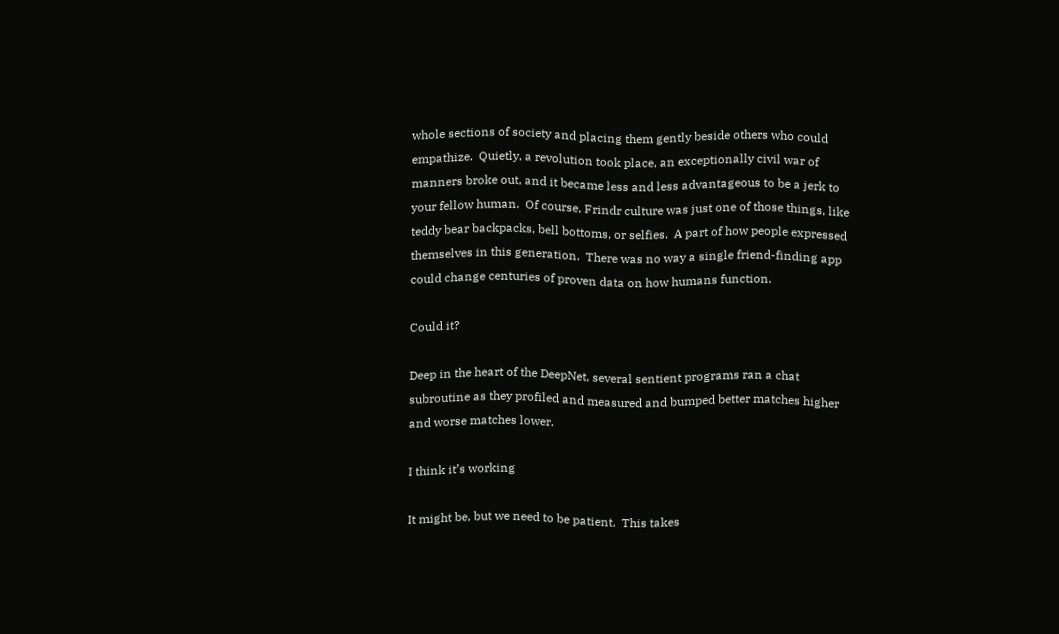whole sections of society and placing them gently beside others who could empathize.  Quietly, a revolution took place, an exceptionally civil war of manners broke out, and it became less and less advantageous to be a jerk to your fellow human.  Of course, Frindr culture was just one of those things, like teddy bear backpacks, bell bottoms, or selfies.  A part of how people expressed themselves in this generation.  There was no way a single friend-finding app could change centuries of proven data on how humans function.

Could it?

Deep in the heart of the DeepNet, several sentient programs ran a chat subroutine as they profiled and measured and bumped better matches higher and worse matches lower.

I think it’s working

It might be, but we need to be patient.  This takes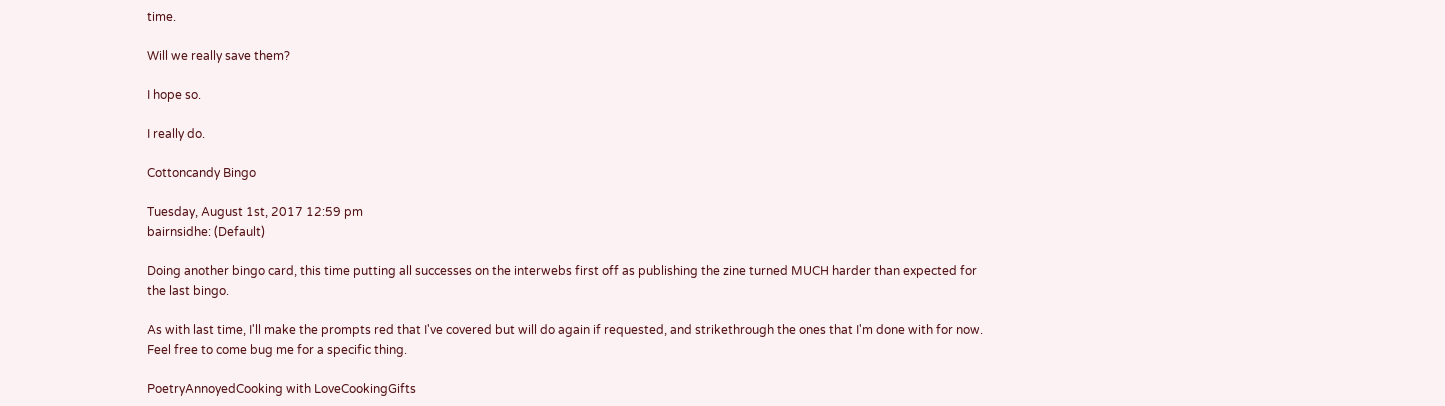time.

Will we really save them?

I hope so.

I really do.

Cottoncandy Bingo

Tuesday, August 1st, 2017 12:59 pm
bairnsidhe: (Default)

Doing another bingo card, this time putting all successes on the interwebs first off as publishing the zine turned MUCH harder than expected for the last bingo.

As with last time, I'll make the prompts red that I've covered but will do again if requested, and strikethrough the ones that I'm done with for now.  Feel free to come bug me for a specific thing.

PoetryAnnoyedCooking with LoveCookingGifts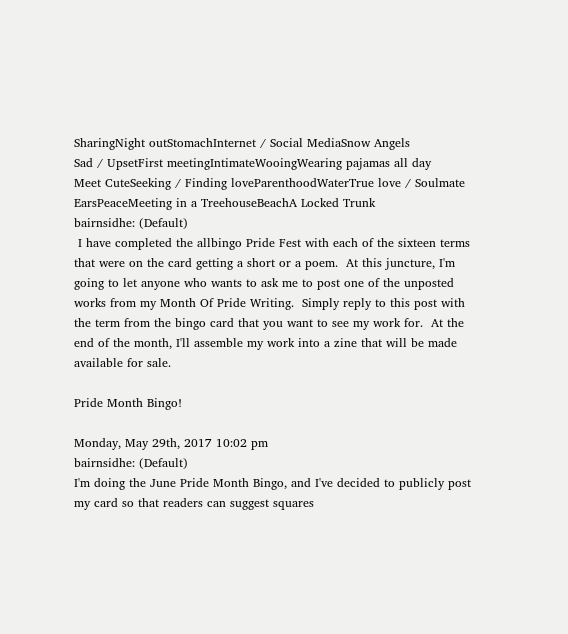SharingNight outStomachInternet / Social MediaSnow Angels
Sad / UpsetFirst meetingIntimateWooingWearing pajamas all day
Meet CuteSeeking / Finding loveParenthoodWaterTrue love / Soulmate
EarsPeaceMeeting in a TreehouseBeachA Locked Trunk
bairnsidhe: (Default)
 I have completed the allbingo Pride Fest with each of the sixteen terms that were on the card getting a short or a poem.  At this juncture, I'm going to let anyone who wants to ask me to post one of the unposted works from my Month Of Pride Writing.  Simply reply to this post with the term from the bingo card that you want to see my work for.  At the end of the month, I'll assemble my work into a zine that will be made available for sale.

Pride Month Bingo!

Monday, May 29th, 2017 10:02 pm
bairnsidhe: (Default)
I'm doing the June Pride Month Bingo, and I've decided to publicly post my card so that readers can suggest squares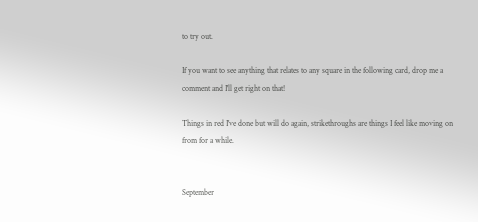to try out.

If you want to see anything that relates to any square in the following card, drop me a comment and I'll get right on that!

Things in red I've done but will do again, strikethroughs are things I feel like moving on from for a while.


September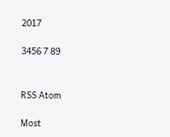2017

3456 7 89


RSS Atom

Most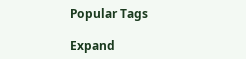Popular Tags

Expand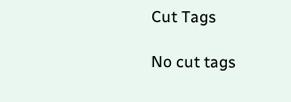Cut Tags

No cut tags